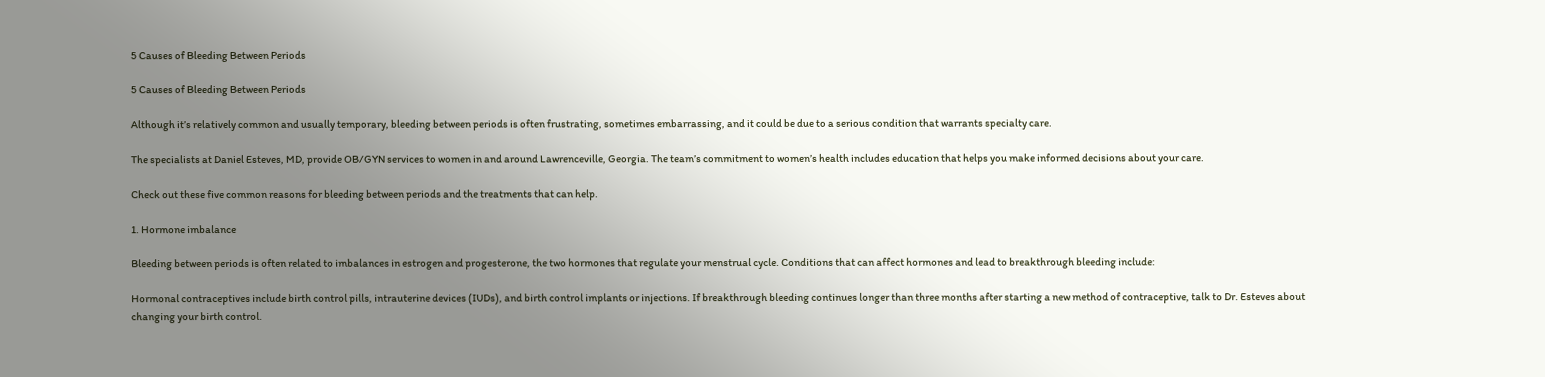5 Causes of Bleeding Between Periods

5 Causes of Bleeding Between Periods

Although it’s relatively common and usually temporary, bleeding between periods is often frustrating, sometimes embarrassing, and it could be due to a serious condition that warrants specialty care.

The specialists at Daniel Esteves, MD, provide OB/GYN services to women in and around Lawrenceville, Georgia. The team’s commitment to women’s health includes education that helps you make informed decisions about your care.

Check out these five common reasons for bleeding between periods and the treatments that can help.

1. Hormone imbalance

Bleeding between periods is often related to imbalances in estrogen and progesterone, the two hormones that regulate your menstrual cycle. Conditions that can affect hormones and lead to breakthrough bleeding include:

Hormonal contraceptives include birth control pills, intrauterine devices (IUDs), and birth control implants or injections. If breakthrough bleeding continues longer than three months after starting a new method of contraceptive, talk to Dr. Esteves about changing your birth control.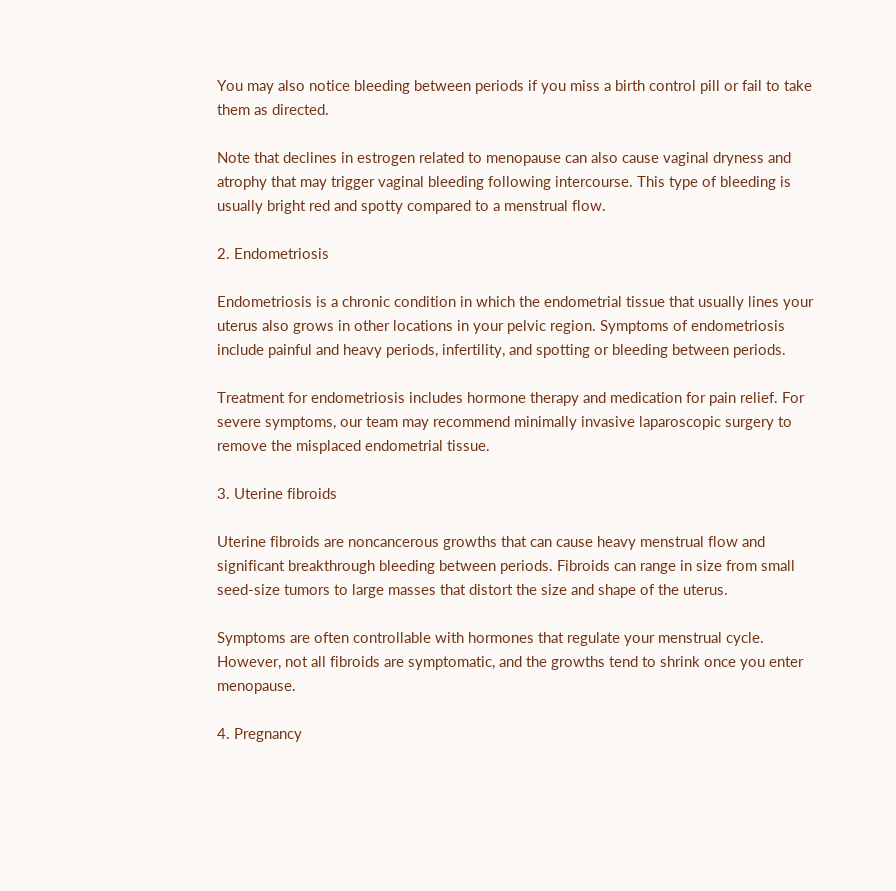You may also notice bleeding between periods if you miss a birth control pill or fail to take them as directed.

Note that declines in estrogen related to menopause can also cause vaginal dryness and atrophy that may trigger vaginal bleeding following intercourse. This type of bleeding is usually bright red and spotty compared to a menstrual flow.

2. Endometriosis

Endometriosis is a chronic condition in which the endometrial tissue that usually lines your uterus also grows in other locations in your pelvic region. Symptoms of endometriosis include painful and heavy periods, infertility, and spotting or bleeding between periods.

Treatment for endometriosis includes hormone therapy and medication for pain relief. For severe symptoms, our team may recommend minimally invasive laparoscopic surgery to remove the misplaced endometrial tissue.

3. Uterine fibroids

Uterine fibroids are noncancerous growths that can cause heavy menstrual flow and significant breakthrough bleeding between periods. Fibroids can range in size from small seed-size tumors to large masses that distort the size and shape of the uterus.

Symptoms are often controllable with hormones that regulate your menstrual cycle. However, not all fibroids are symptomatic, and the growths tend to shrink once you enter menopause.

4. Pregnancy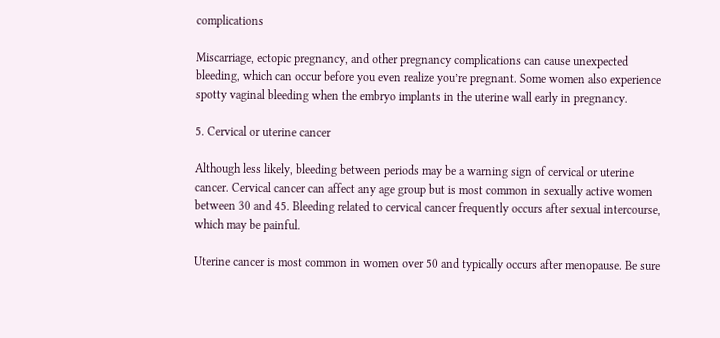complications

Miscarriage, ectopic pregnancy, and other pregnancy complications can cause unexpected bleeding, which can occur before you even realize you’re pregnant. Some women also experience spotty vaginal bleeding when the embryo implants in the uterine wall early in pregnancy.

5. Cervical or uterine cancer

Although less likely, bleeding between periods may be a warning sign of cervical or uterine cancer. Cervical cancer can affect any age group but is most common in sexually active women between 30 and 45. Bleeding related to cervical cancer frequently occurs after sexual intercourse, which may be painful.

Uterine cancer is most common in women over 50 and typically occurs after menopause. Be sure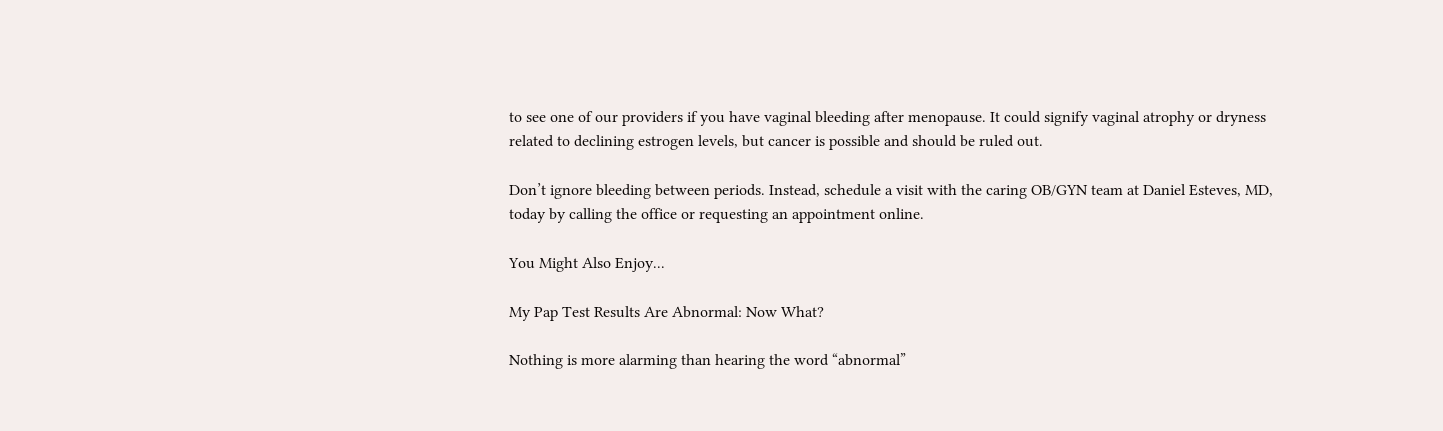to see one of our providers if you have vaginal bleeding after menopause. It could signify vaginal atrophy or dryness related to declining estrogen levels, but cancer is possible and should be ruled out.

Don’t ignore bleeding between periods. Instead, schedule a visit with the caring OB/GYN team at Daniel Esteves, MD, today by calling the office or requesting an appointment online.

You Might Also Enjoy...

My Pap Test Results Are Abnormal: Now What?

Nothing is more alarming than hearing the word “abnormal”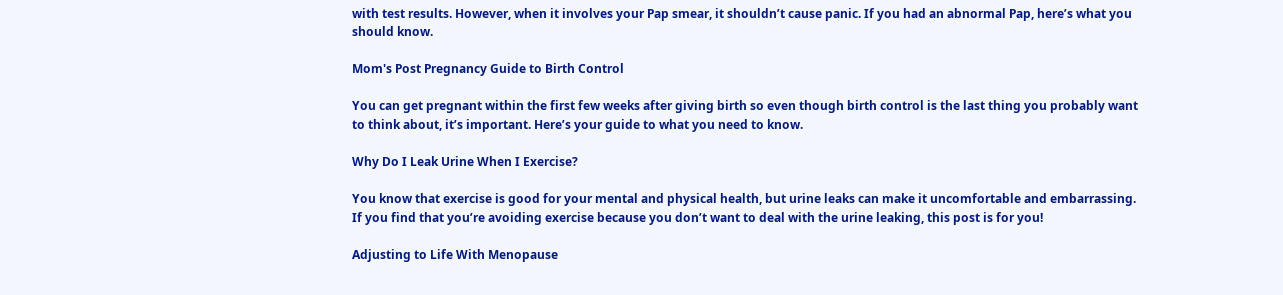with test results. However, when it involves your Pap smear, it shouldn’t cause panic. If you had an abnormal Pap, here’s what you should know.

Mom's Post Pregnancy Guide to Birth Control

You can get pregnant within the first few weeks after giving birth so even though birth control is the last thing you probably want to think about, it’s important. Here’s your guide to what you need to know.

Why Do I Leak Urine When I Exercise?

You know that exercise is good for your mental and physical health, but urine leaks can make it uncomfortable and embarrassing. If you find that you’re avoiding exercise because you don’t want to deal with the urine leaking, this post is for you!

Adjusting to Life With Menopause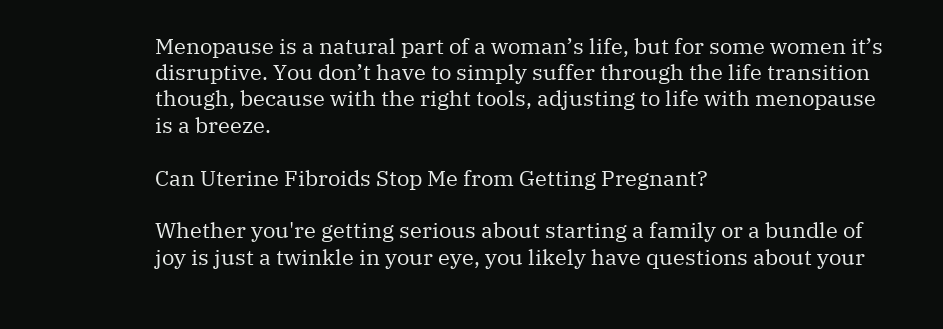Menopause is a natural part of a woman’s life, but for some women it’s disruptive. You don’t have to simply suffer through the life transition though, because with the right tools, adjusting to life with menopause is a breeze.

Can Uterine Fibroids Stop Me from Getting Pregnant?

Whether you're getting serious about starting a family or a bundle of joy is just a twinkle in your eye, you likely have questions about your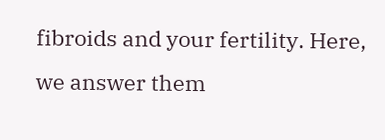fibroids and your fertility. Here, we answer them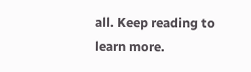all. Keep reading to learn more.